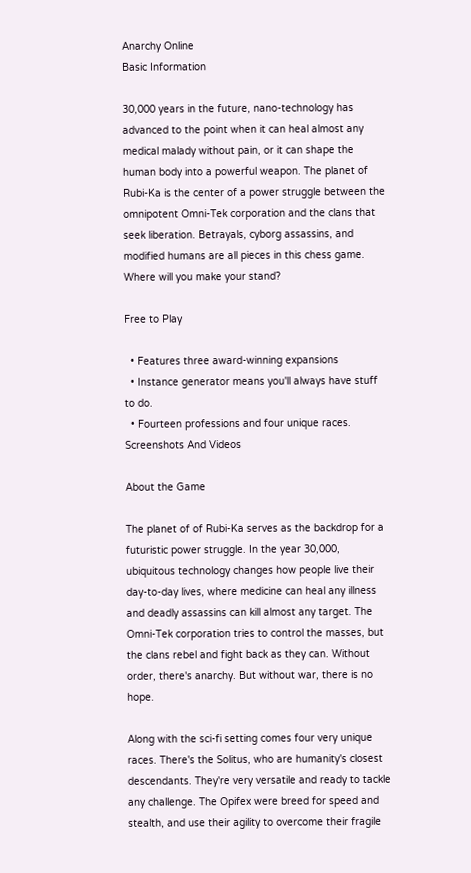Anarchy Online
Basic Information

30,000 years in the future, nano-technology has advanced to the point when it can heal almost any medical malady without pain, or it can shape the human body into a powerful weapon. The planet of Rubi-Ka is the center of a power struggle between the omnipotent Omni-Tek corporation and the clans that seek liberation. Betrayals, cyborg assassins, and modified humans are all pieces in this chess game. Where will you make your stand?

Free to Play

  • Features three award-winning expansions
  • Instance generator means you'll always have stuff to do.
  • Fourteen professions and four unique races.
Screenshots And Videos

About the Game

The planet of of Rubi-Ka serves as the backdrop for a futuristic power struggle. In the year 30,000, ubiquitous technology changes how people live their day-to-day lives, where medicine can heal any illness and deadly assassins can kill almost any target. The Omni-Tek corporation tries to control the masses, but the clans rebel and fight back as they can. Without order, there's anarchy. But without war, there is no hope.

Along with the sci-fi setting comes four very unique races. There's the Solitus, who are humanity's closest descendants. They're very versatile and ready to tackle any challenge. The Opifex were breed for speed and stealth, and use their agility to overcome their fragile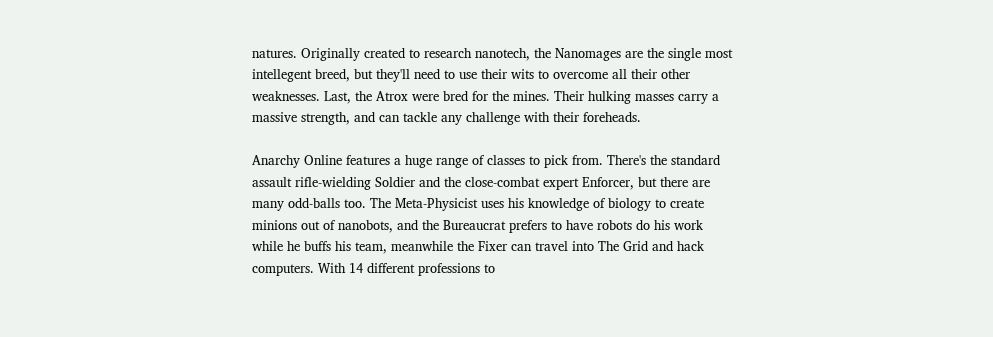natures. Originally created to research nanotech, the Nanomages are the single most intellegent breed, but they'll need to use their wits to overcome all their other weaknesses. Last, the Atrox were bred for the mines. Their hulking masses carry a massive strength, and can tackle any challenge with their foreheads.

Anarchy Online features a huge range of classes to pick from. There's the standard assault rifle-wielding Soldier and the close-combat expert Enforcer, but there are many odd-balls too. The Meta-Physicist uses his knowledge of biology to create minions out of nanobots, and the Bureaucrat prefers to have robots do his work while he buffs his team, meanwhile the Fixer can travel into The Grid and hack computers. With 14 different professions to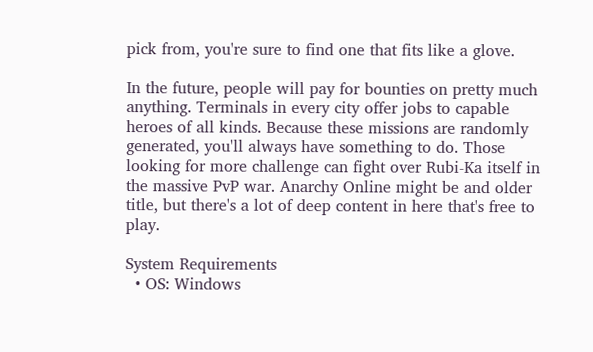pick from, you're sure to find one that fits like a glove.

In the future, people will pay for bounties on pretty much anything. Terminals in every city offer jobs to capable heroes of all kinds. Because these missions are randomly generated, you'll always have something to do. Those looking for more challenge can fight over Rubi-Ka itself in the massive PvP war. Anarchy Online might be and older title, but there's a lot of deep content in here that's free to play.

System Requirements
  • OS: Windows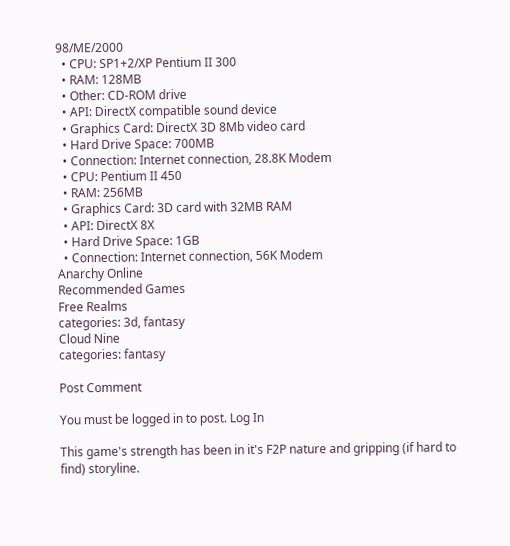98/ME/2000
  • CPU: SP1+2/XP Pentium II 300
  • RAM: 128MB
  • Other: CD-ROM drive
  • API: DirectX compatible sound device
  • Graphics Card: DirectX 3D 8Mb video card
  • Hard Drive Space: 700MB
  • Connection: Internet connection, 28.8K Modem
  • CPU: Pentium II 450
  • RAM: 256MB
  • Graphics Card: 3D card with 32MB RAM
  • API: DirectX 8X
  • Hard Drive Space: 1GB
  • Connection: Internet connection, 56K Modem
Anarchy Online
Recommended Games
Free Realms
categories: 3d, fantasy
Cloud Nine
categories: fantasy

Post Comment

You must be logged in to post. Log In

This game's strength has been in it's F2P nature and gripping (if hard to find) storyline.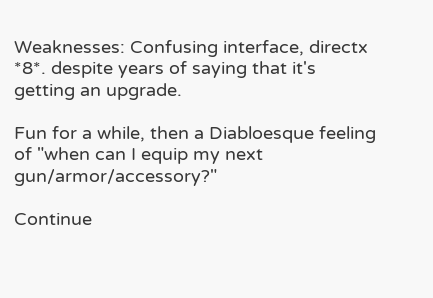Weaknesses: Confusing interface, directx *8*. despite years of saying that it's getting an upgrade.

Fun for a while, then a Diabloesque feeling of "when can I equip my next gun/armor/accessory?"

Continue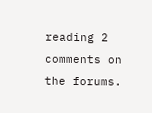reading 2 comments on the forums.